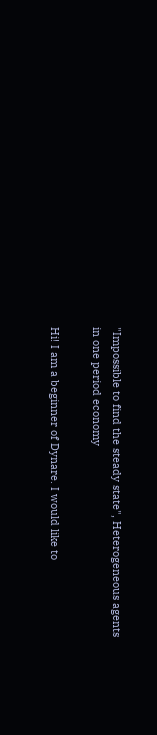"Impossible to find the steady state", Heterogeneous agents in one period economy

Hi! I am a beginner of Dynare. I would like to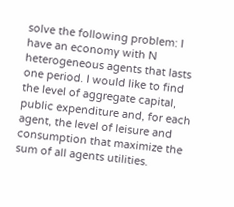solve the following problem: I have an economy with N heterogeneous agents that lasts one period. I would like to find the level of aggregate capital, public expenditure and, for each agent, the level of leisure and consumption that maximize the sum of all agents utilities.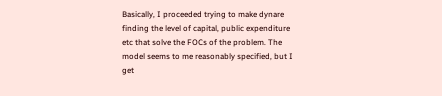Basically, I proceeded trying to make dynare finding the level of capital, public expenditure etc that solve the FOCs of the problem. The model seems to me reasonably specified, but I get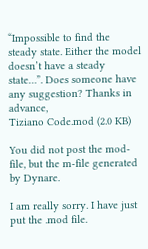“Impossible to find the steady state. Either the model doesn’t have a steady state…”. Does someone have any suggestion? Thanks in advance,
Tiziano Code.mod (2.0 KB)

You did not post the mod-file, but the m-file generated by Dynare.

I am really sorry. I have just put the .mod file.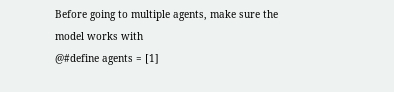Before going to multiple agents, make sure the model works with
@#define agents = [1]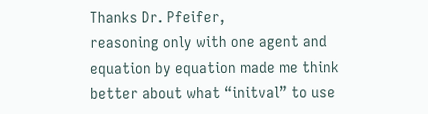Thanks Dr. Pfeifer,
reasoning only with one agent and equation by equation made me think better about what “initval” to use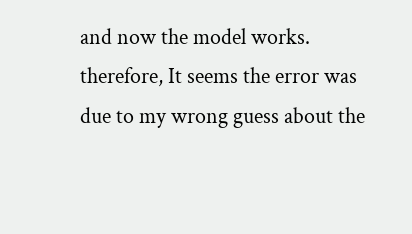and now the model works. therefore, It seems the error was due to my wrong guess about the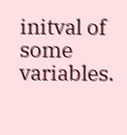initval of some variables.